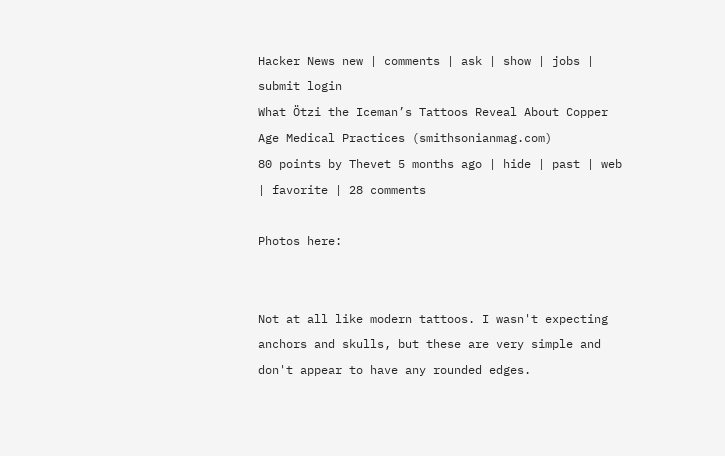Hacker News new | comments | ask | show | jobs | submit login
What Ötzi the Iceman’s Tattoos Reveal About Copper Age Medical Practices (smithsonianmag.com)
80 points by Thevet 5 months ago | hide | past | web | favorite | 28 comments

Photos here:


Not at all like modern tattoos. I wasn't expecting anchors and skulls, but these are very simple and don't appear to have any rounded edges.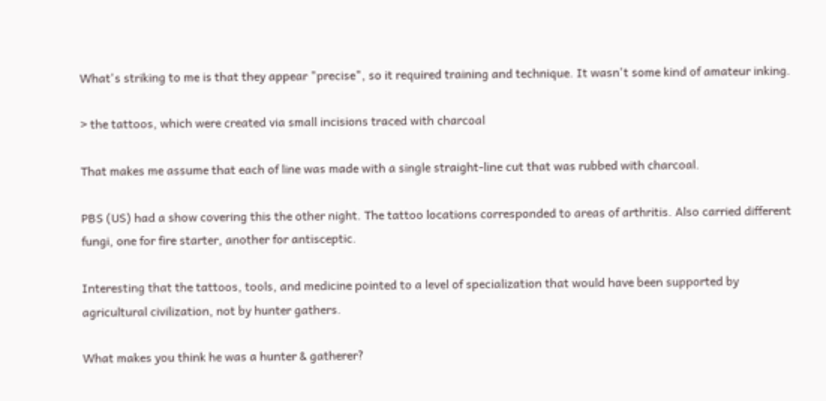What's striking to me is that they appear "precise", so it required training and technique. It wasn't some kind of amateur inking.

> the tattoos, which were created via small incisions traced with charcoal

That makes me assume that each of line was made with a single straight-line cut that was rubbed with charcoal.

PBS (US) had a show covering this the other night. The tattoo locations corresponded to areas of arthritis. Also carried different fungi, one for fire starter, another for antisceptic.

Interesting that the tattoos, tools, and medicine pointed to a level of specialization that would have been supported by agricultural civilization, not by hunter gathers.

What makes you think he was a hunter & gatherer?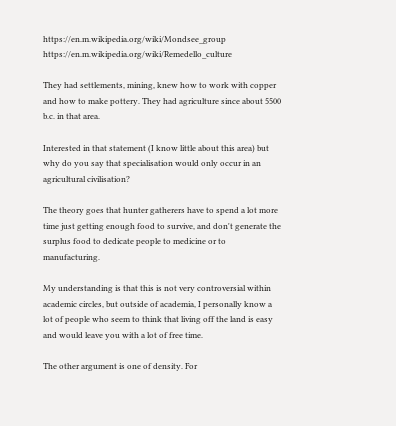https://en.m.wikipedia.org/wiki/Mondsee_group https://en.m.wikipedia.org/wiki/Remedello_culture

They had settlements, mining, knew how to work with copper and how to make pottery. They had agriculture since about 5500 b.c. in that area.

Interested in that statement (I know little about this area) but why do you say that specialisation would only occur in an agricultural civilisation?

The theory goes that hunter gatherers have to spend a lot more time just getting enough food to survive, and don't generate the surplus food to dedicate people to medicine or to manufacturing.

My understanding is that this is not very controversial within academic circles, but outside of academia, I personally know a lot of people who seem to think that living off the land is easy and would leave you with a lot of free time.

The other argument is one of density. For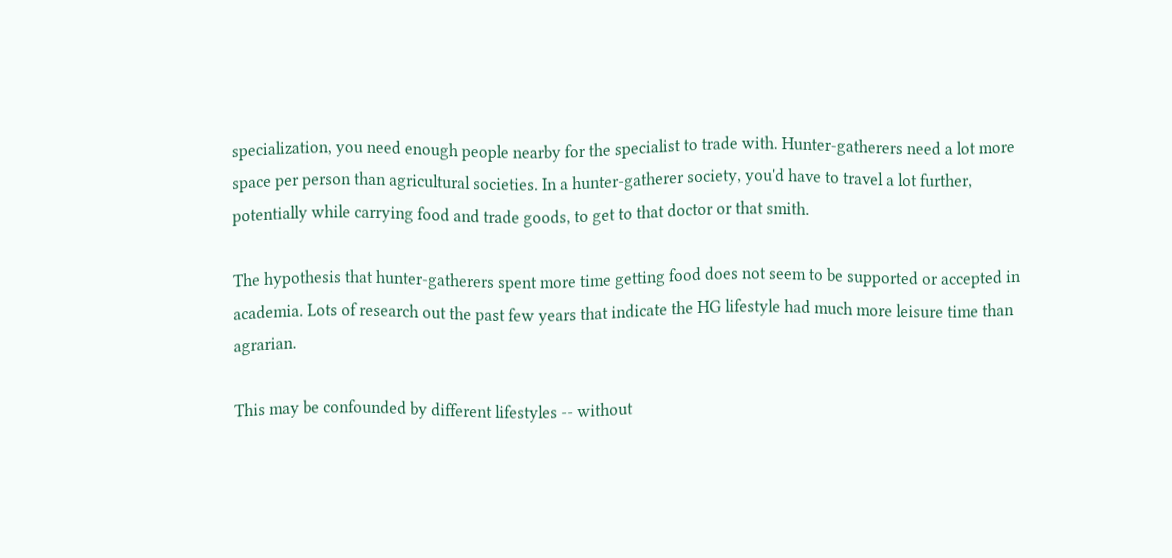specialization, you need enough people nearby for the specialist to trade with. Hunter-gatherers need a lot more space per person than agricultural societies. In a hunter-gatherer society, you'd have to travel a lot further, potentially while carrying food and trade goods, to get to that doctor or that smith.

The hypothesis that hunter-gatherers spent more time getting food does not seem to be supported or accepted in academia. Lots of research out the past few years that indicate the HG lifestyle had much more leisure time than agrarian.

This may be confounded by different lifestyles -- without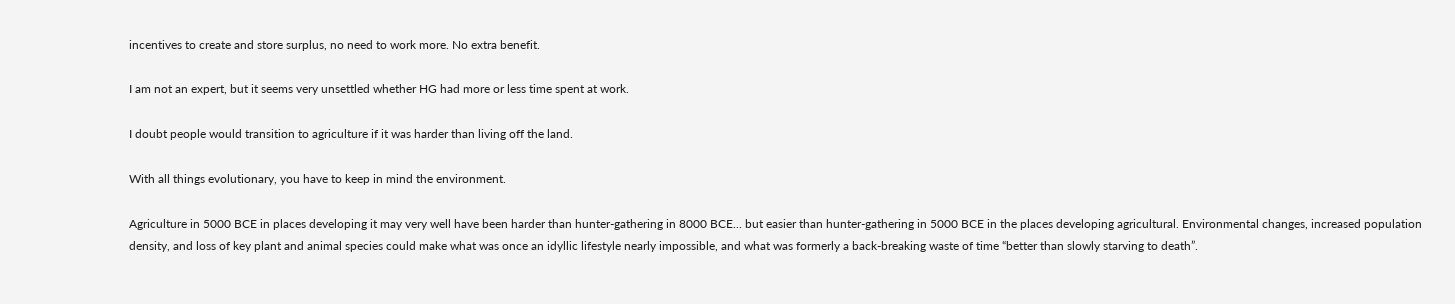incentives to create and store surplus, no need to work more. No extra benefit.

I am not an expert, but it seems very unsettled whether HG had more or less time spent at work.

I doubt people would transition to agriculture if it was harder than living off the land.

With all things evolutionary, you have to keep in mind the environment.

Agriculture in 5000 BCE in places developing it may very well have been harder than hunter-gathering in 8000 BCE... but easier than hunter-gathering in 5000 BCE in the places developing agricultural. Environmental changes, increased population density, and loss of key plant and animal species could make what was once an idyllic lifestyle nearly impossible, and what was formerly a back-breaking waste of time “better than slowly starving to death”.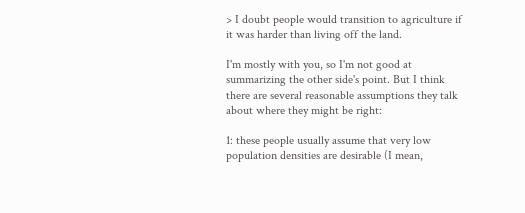> I doubt people would transition to agriculture if it was harder than living off the land.

I'm mostly with you, so I'm not good at summarizing the other side's point. But I think there are several reasonable assumptions they talk about where they might be right:

1: these people usually assume that very low population densities are desirable (I mean,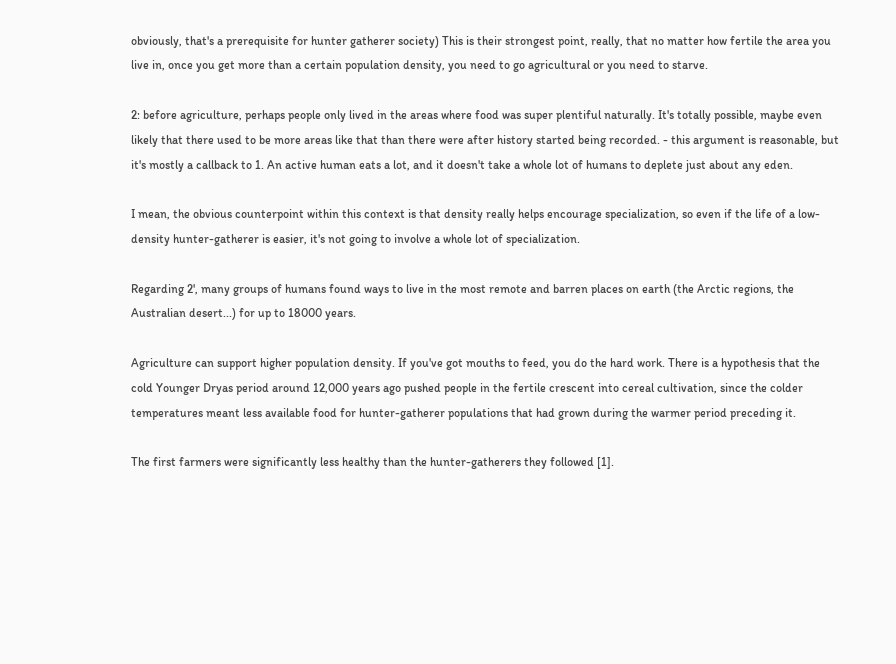obviously, that's a prerequisite for hunter gatherer society) This is their strongest point, really, that no matter how fertile the area you live in, once you get more than a certain population density, you need to go agricultural or you need to starve.

2: before agriculture, perhaps people only lived in the areas where food was super plentiful naturally. It's totally possible, maybe even likely that there used to be more areas like that than there were after history started being recorded. - this argument is reasonable, but it's mostly a callback to 1. An active human eats a lot, and it doesn't take a whole lot of humans to deplete just about any eden.

I mean, the obvious counterpoint within this context is that density really helps encourage specialization, so even if the life of a low-density hunter-gatherer is easier, it's not going to involve a whole lot of specialization.

Regarding 2', many groups of humans found ways to live in the most remote and barren places on earth (the Arctic regions, the Australian desert...) for up to 18000 years.

Agriculture can support higher population density. If you've got mouths to feed, you do the hard work. There is a hypothesis that the cold Younger Dryas period around 12,000 years ago pushed people in the fertile crescent into cereal cultivation, since the colder temperatures meant less available food for hunter-gatherer populations that had grown during the warmer period preceding it.

The first farmers were significantly less healthy than the hunter-gatherers they followed [1].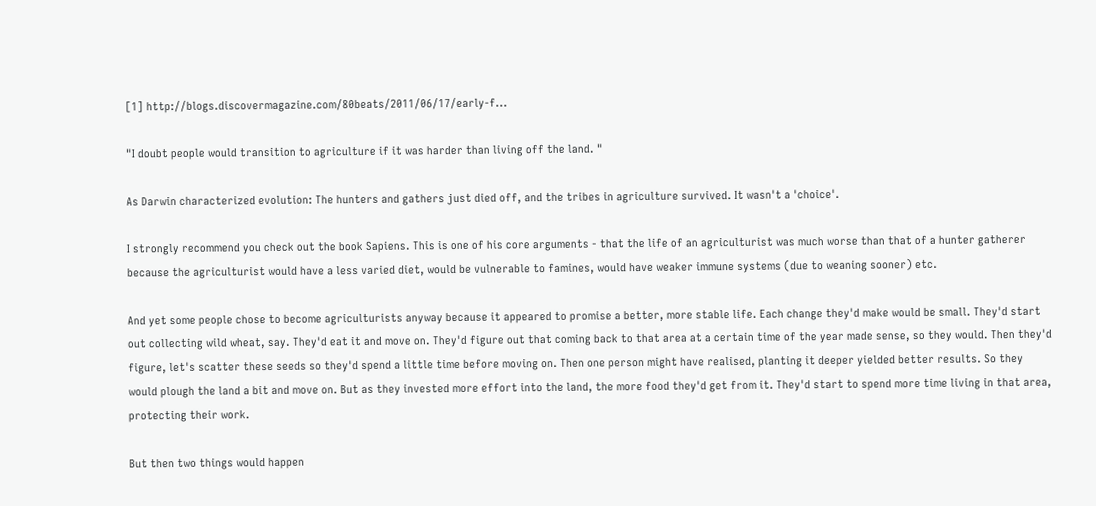[1] http://blogs.discovermagazine.com/80beats/2011/06/17/early-f...

"I doubt people would transition to agriculture if it was harder than living off the land. "

As Darwin characterized evolution: The hunters and gathers just died off, and the tribes in agriculture survived. It wasn't a 'choice'.

I strongly recommend you check out the book Sapiens. This is one of his core arguments - that the life of an agriculturist was much worse than that of a hunter gatherer because the agriculturist would have a less varied diet, would be vulnerable to famines, would have weaker immune systems (due to weaning sooner) etc.

And yet some people chose to become agriculturists anyway because it appeared to promise a better, more stable life. Each change they'd make would be small. They'd start out collecting wild wheat, say. They'd eat it and move on. They'd figure out that coming back to that area at a certain time of the year made sense, so they would. Then they'd figure, let's scatter these seeds so they'd spend a little time before moving on. Then one person might have realised, planting it deeper yielded better results. So they would plough the land a bit and move on. But as they invested more effort into the land, the more food they'd get from it. They'd start to spend more time living in that area, protecting their work.

But then two things would happen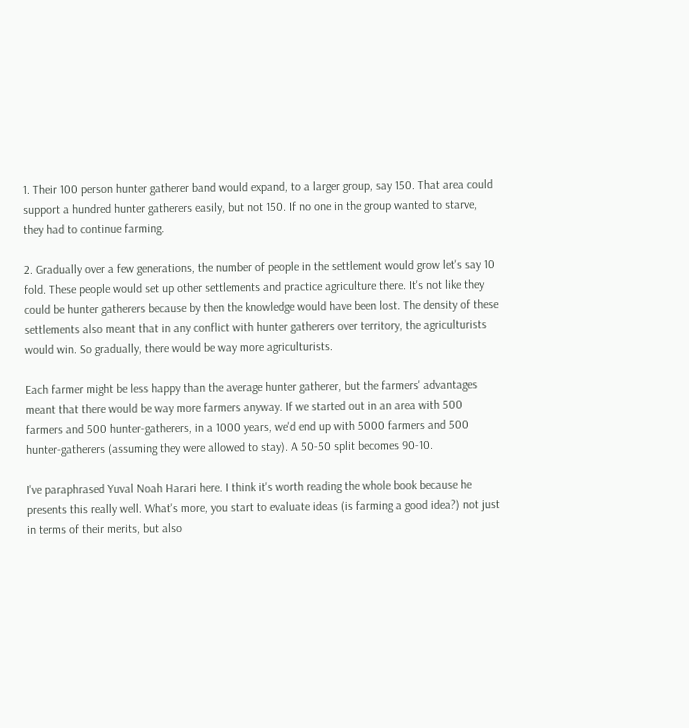1. Their 100 person hunter gatherer band would expand, to a larger group, say 150. That area could support a hundred hunter gatherers easily, but not 150. If no one in the group wanted to starve, they had to continue farming.

2. Gradually over a few generations, the number of people in the settlement would grow let's say 10 fold. These people would set up other settlements and practice agriculture there. It's not like they could be hunter gatherers because by then the knowledge would have been lost. The density of these settlements also meant that in any conflict with hunter gatherers over territory, the agriculturists would win. So gradually, there would be way more agriculturists.

Each farmer might be less happy than the average hunter gatherer, but the farmers' advantages meant that there would be way more farmers anyway. If we started out in an area with 500 farmers and 500 hunter-gatherers, in a 1000 years, we'd end up with 5000 farmers and 500 hunter-gatherers (assuming they were allowed to stay). A 50-50 split becomes 90-10.

I've paraphrased Yuval Noah Harari here. I think it's worth reading the whole book because he presents this really well. What's more, you start to evaluate ideas (is farming a good idea?) not just in terms of their merits, but also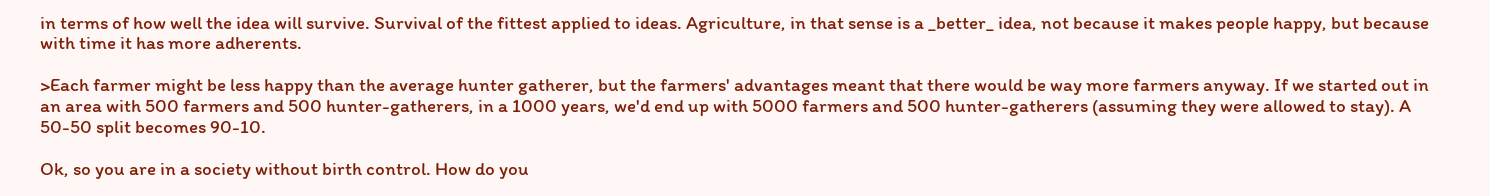in terms of how well the idea will survive. Survival of the fittest applied to ideas. Agriculture, in that sense is a _better_ idea, not because it makes people happy, but because with time it has more adherents.

>Each farmer might be less happy than the average hunter gatherer, but the farmers' advantages meant that there would be way more farmers anyway. If we started out in an area with 500 farmers and 500 hunter-gatherers, in a 1000 years, we'd end up with 5000 farmers and 500 hunter-gatherers (assuming they were allowed to stay). A 50-50 split becomes 90-10.

Ok, so you are in a society without birth control. How do you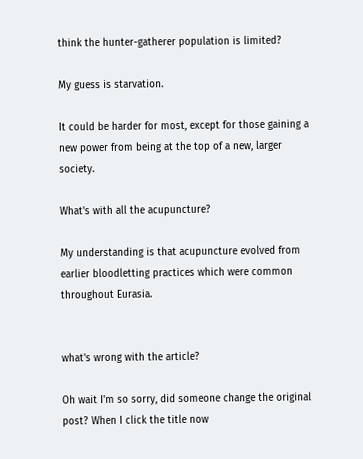think the hunter-gatherer population is limited?

My guess is starvation.

It could be harder for most, except for those gaining a new power from being at the top of a new, larger society.

What's with all the acupuncture?

My understanding is that acupuncture evolved from earlier bloodletting practices which were common throughout Eurasia.


what's wrong with the article?

Oh wait I'm so sorry, did someone change the original post? When I click the title now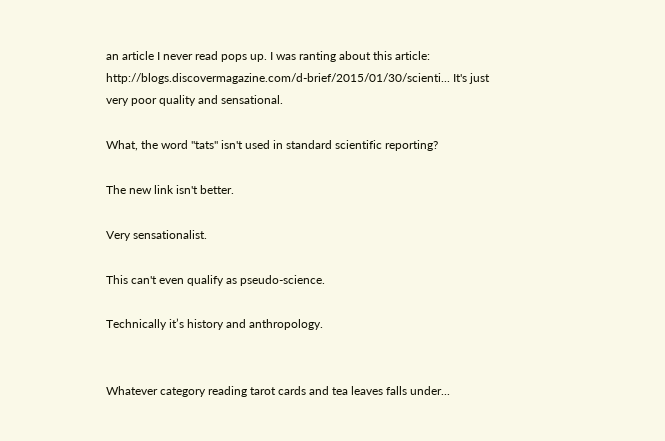an article I never read pops up. I was ranting about this article: http://blogs.discovermagazine.com/d-brief/2015/01/30/scienti... It's just very poor quality and sensational.

What, the word "tats" isn't used in standard scientific reporting?

The new link isn't better.

Very sensationalist.

This can't even qualify as pseudo-science.

Technically it’s history and anthropology.


Whatever category reading tarot cards and tea leaves falls under...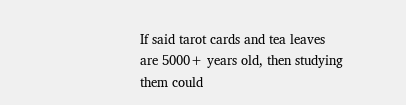If said tarot cards and tea leaves are 5000+ years old, then studying them could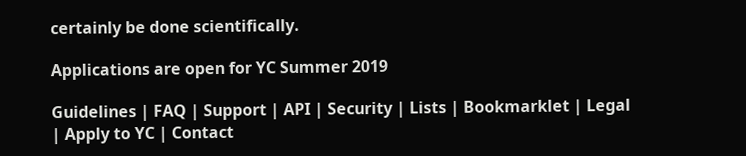certainly be done scientifically.

Applications are open for YC Summer 2019

Guidelines | FAQ | Support | API | Security | Lists | Bookmarklet | Legal | Apply to YC | Contact